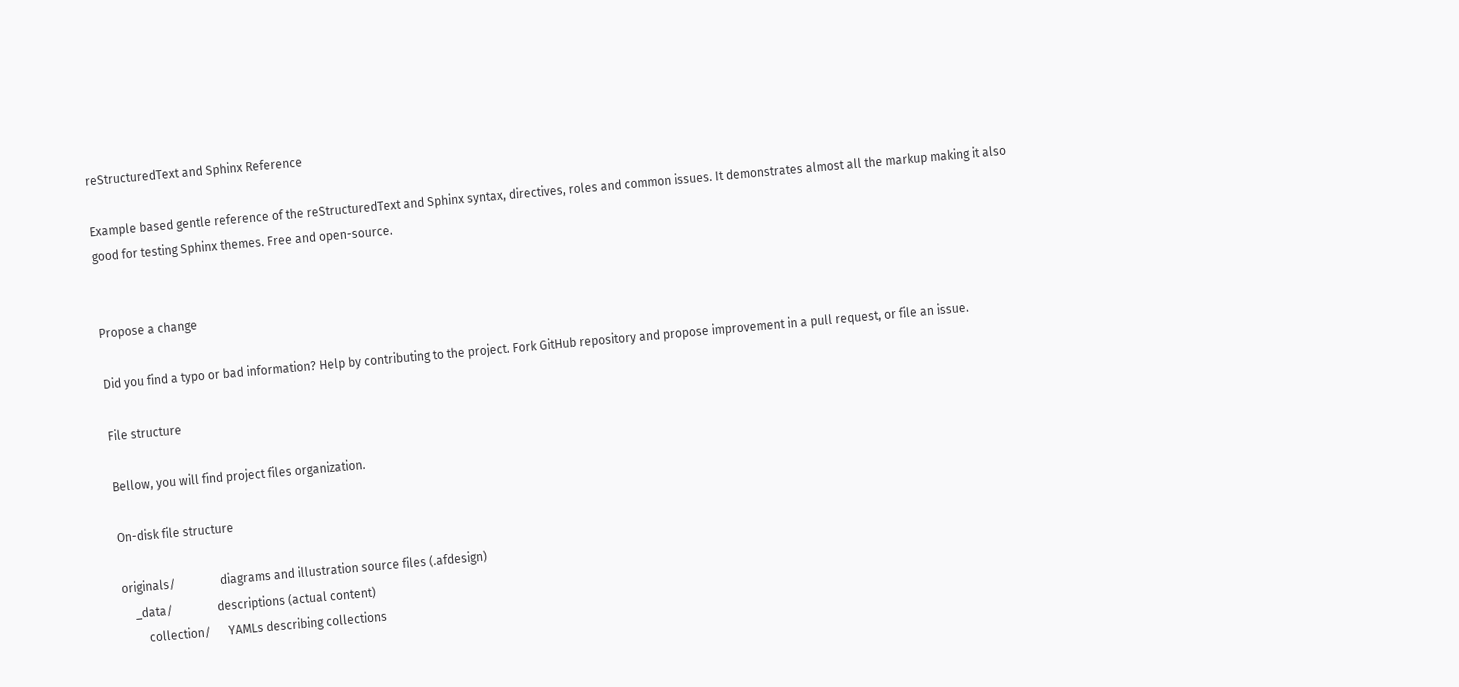reStructuredText and Sphinx Reference

Example based gentle reference of the reStructuredText and Sphinx syntax, directives, roles and common issues. It demonstrates almost all the markup making it also good for testing Sphinx themes. Free and open-source.


Propose a change

Did you find a typo or bad information? Help by contributing to the project. Fork GitHub repository and propose improvement in a pull request, or file an issue.

File structure

Bellow, you will find project files organization.

On-disk file structure

originals/               diagrams and illustration source files (.afdesign)
    _data/               descriptions (actual content)
        collection/      YAMLs describing collections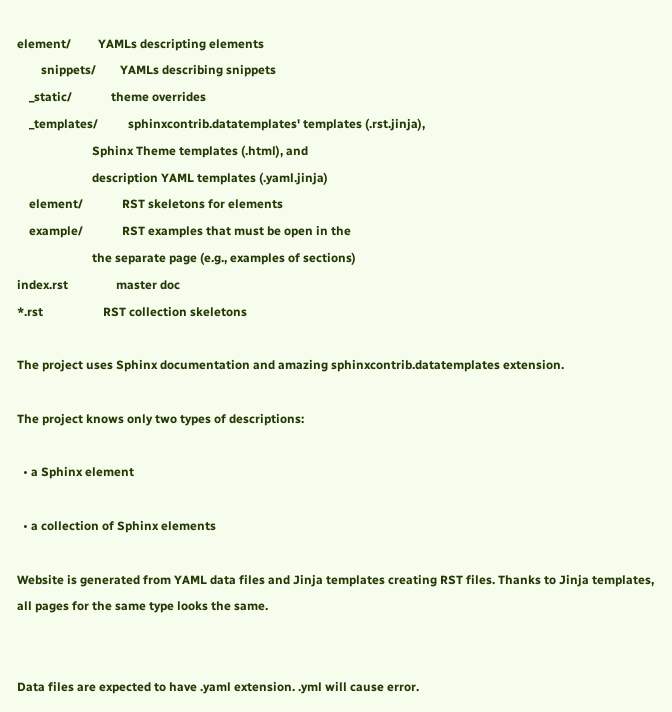element/         YAMLs descripting elements
        snippets/        YAMLs describing snippets
    _static/             theme overrides
    _templates/          sphinxcontrib.datatemplates' templates (.rst.jinja),
                         Sphinx Theme templates (.html), and
                         description YAML templates (.yaml.jinja)
    element/             RST skeletons for elements
    example/             RST examples that must be open in the
                         the separate page (e.g., examples of sections)
index.rst                master doc
*.rst                    RST collection skeletons

The project uses Sphinx documentation and amazing sphinxcontrib.datatemplates extension.

The project knows only two types of descriptions:

  • a Sphinx element

  • a collection of Sphinx elements

Website is generated from YAML data files and Jinja templates creating RST files. Thanks to Jinja templates, all pages for the same type looks the same.


Data files are expected to have .yaml extension. .yml will cause error.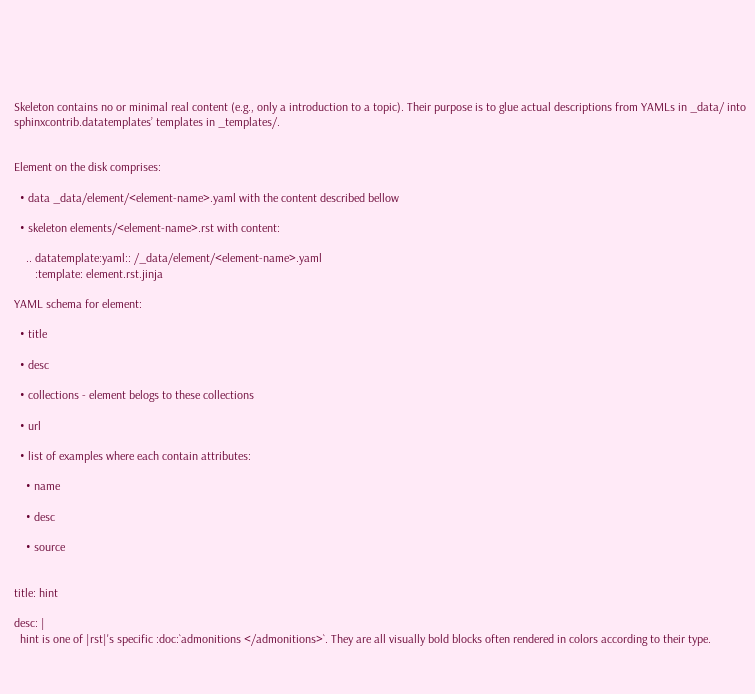Skeleton contains no or minimal real content (e.g., only a introduction to a topic). Their purpose is to glue actual descriptions from YAMLs in _data/ into sphinxcontrib.datatemplates’ templates in _templates/.


Element on the disk comprises:

  • data _data/element/<element-name>.yaml with the content described bellow

  • skeleton elements/<element-name>.rst with content:

    .. datatemplate:yaml:: /_data/element/<element-name>.yaml
       :template: element.rst.jinja

YAML schema for element:

  • title

  • desc

  • collections - element belogs to these collections

  • url

  • list of examples where each contain attributes:

    • name

    • desc

    • source


title: hint

desc: |
  hint is one of |rst|'s specific :doc:`admonitions </admonitions>`. They are all visually bold blocks often rendered in colors according to their type.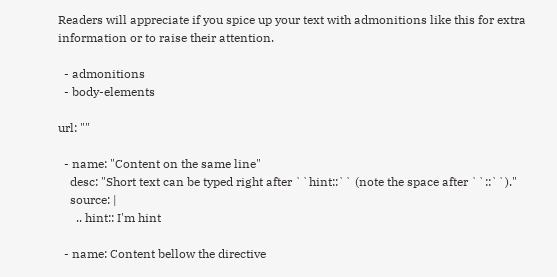Readers will appreciate if you spice up your text with admonitions like this for extra information or to raise their attention.

  - admonitions
  - body-elements

url: ""

  - name: "Content on the same line"
    desc: "Short text can be typed right after ``hint::`` (note the space after ``::``)."
    source: |
      .. hint:: I'm hint

  - name: Content bellow the directive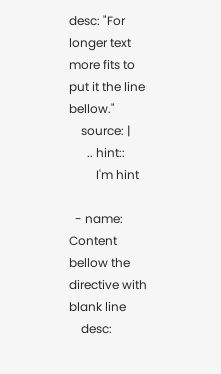desc: "For longer text more fits to put it the line bellow."
    source: |
      .. hint::
         I'm hint

  - name: Content bellow the directive with blank line
    desc: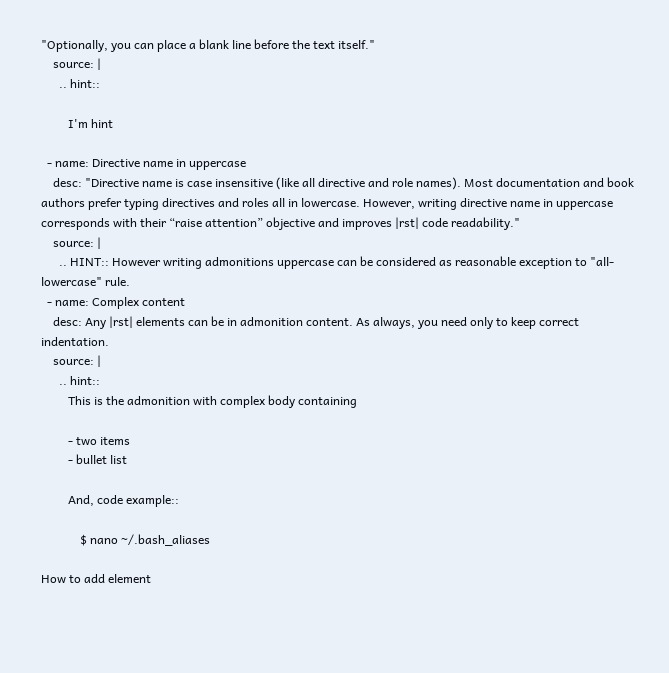"Optionally, you can place a blank line before the text itself."
    source: |
      .. hint::

         I'm hint

  - name: Directive name in uppercase
    desc: "Directive name is case insensitive (like all directive and role names). Most documentation and book authors prefer typing directives and roles all in lowercase. However, writing directive name in uppercase corresponds with their “raise attention” objective and improves |rst| code readability."
    source: |
      .. HINT:: However writing admonitions uppercase can be considered as reasonable exception to "all-lowercase" rule.
  - name: Complex content
    desc: Any |rst| elements can be in admonition content. As always, you need only to keep correct indentation.
    source: |
      .. hint::
         This is the admonition with complex body containing

         - two items
         - bullet list

         And, code example::

             $ nano ~/.bash_aliases

How to add element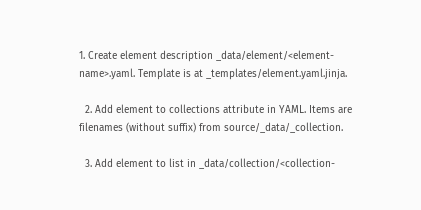1. Create element description _data/element/<element-name>.yaml. Template is at _templates/element.yaml.jinja.

  2. Add element to collections attribute in YAML. Items are filenames (without suffix) from source/_data/_collection.

  3. Add element to list in _data/collection/<collection-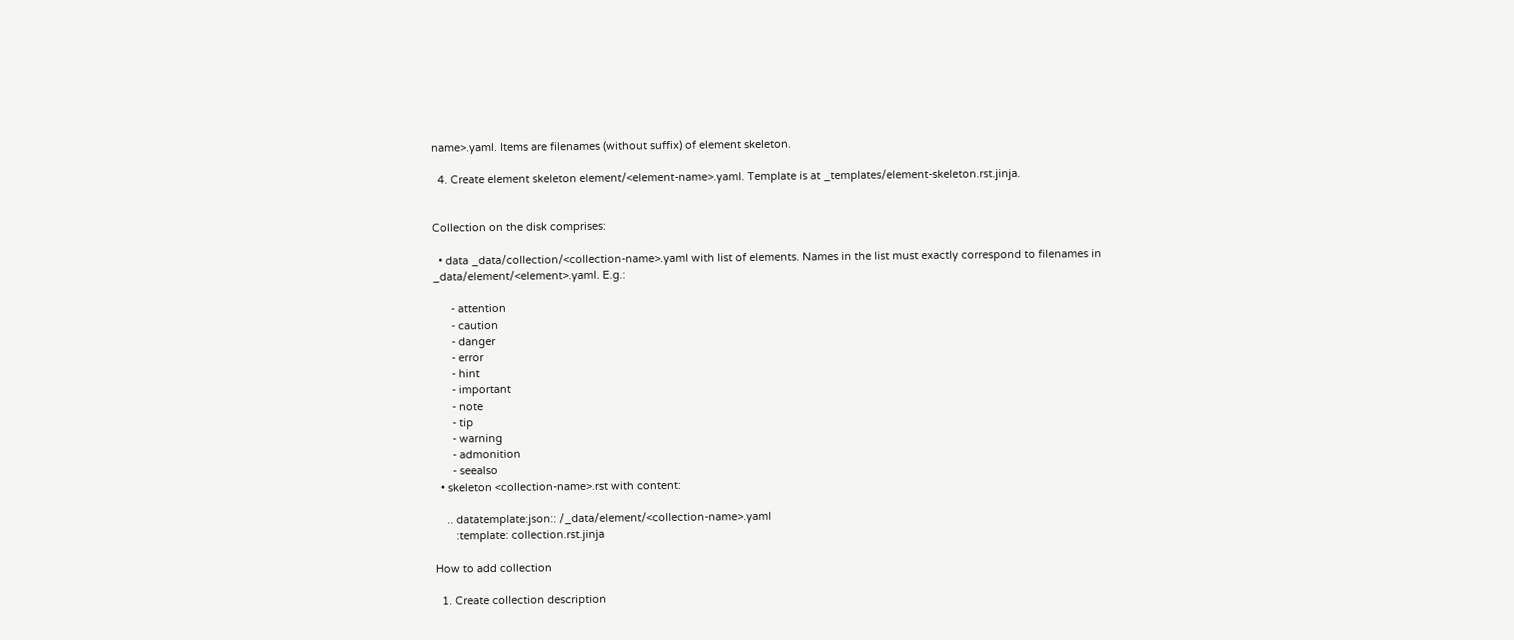name>.yaml. Items are filenames (without suffix) of element skeleton.

  4. Create element skeleton element/<element-name>.yaml. Template is at _templates/element-skeleton.rst.jinja.


Collection on the disk comprises:

  • data _data/collection/<collection-name>.yaml with list of elements. Names in the list must exactly correspond to filenames in _data/element/<element>.yaml. E.g.:

      - attention
      - caution
      - danger
      - error
      - hint
      - important
      - note
      - tip
      - warning
      - admonition
      - seealso
  • skeleton <collection-name>.rst with content:

    .. datatemplate:json:: /_data/element/<collection-name>.yaml
       :template: collection.rst.jinja

How to add collection

  1. Create collection description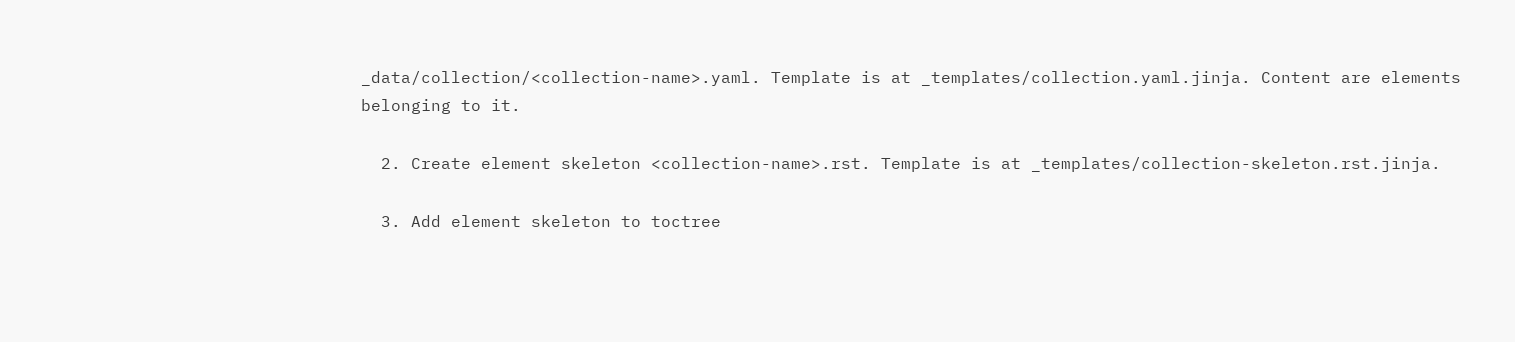_data/collection/<collection-name>.yaml. Template is at _templates/collection.yaml.jinja. Content are elements belonging to it.

  2. Create element skeleton <collection-name>.rst. Template is at _templates/collection-skeleton.rst.jinja.

  3. Add element skeleton to toctree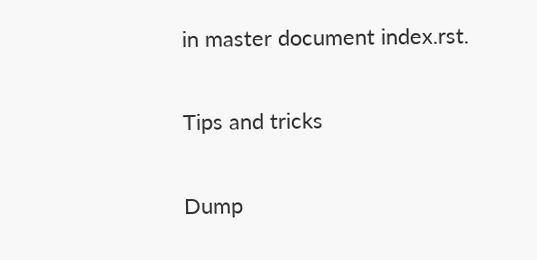in master document index.rst.

Tips and tricks

Dump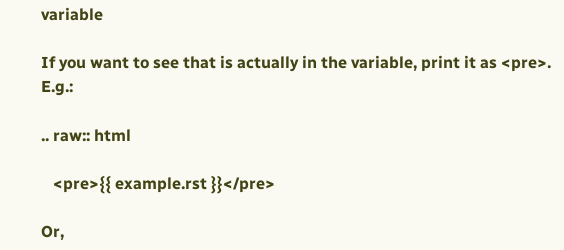variable

If you want to see that is actually in the variable, print it as <pre>. E.g.:

.. raw:: html

   <pre>{{ example.rst }}</pre>

Or,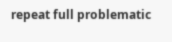repeat full problematic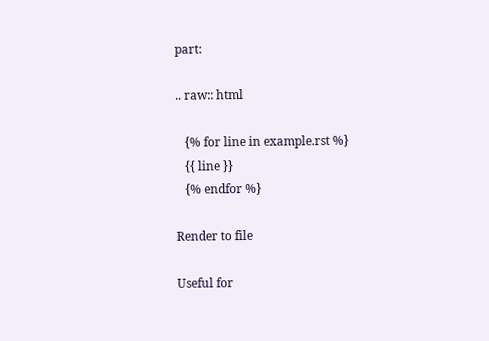part:

.. raw:: html

   {% for line in example.rst %}
   {{ line }}
   {% endfor %}

Render to file

Useful for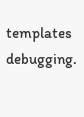templates debugging.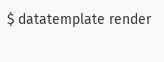$ datatemplate render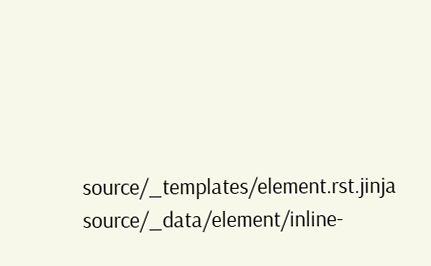source/_templates/element.rst.jinja source/_data/element/inline-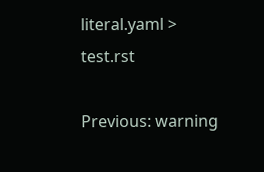literal.yaml > test.rst

Previous: warning